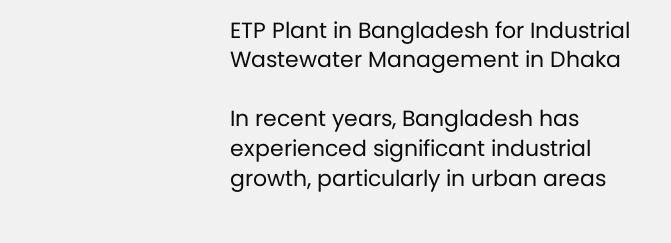ETP Plant in Bangladesh for Industrial Wastewater Management in Dhaka

In recent years, Bangladesh has experienced significant industrial growth, particularly in urban areas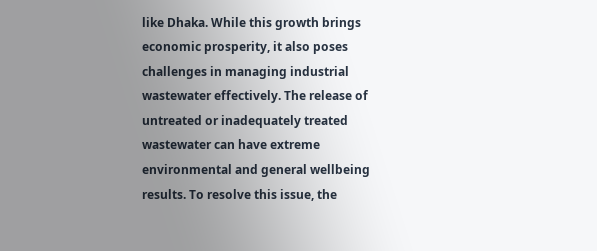like Dhaka. While this growth brings economic prosperity, it also poses challenges in managing industrial wastewater effectively. The release of untreated or inadequately treated wastewater can have extreme environmental and general wellbeing results. To resolve this issue, the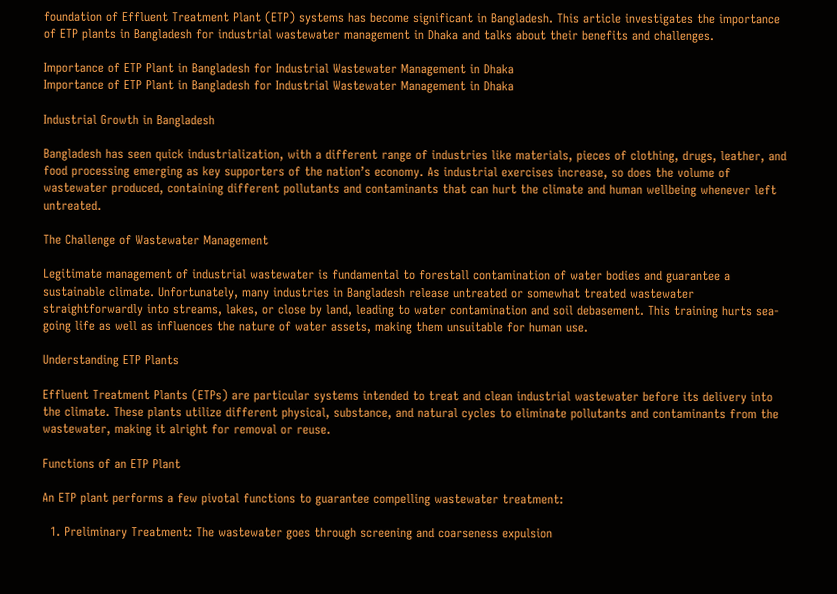foundation of Effluent Treatment Plant (ETP) systems has become significant in Bangladesh. This article investigates the importance of ETP plants in Bangladesh for industrial wastewater management in Dhaka and talks about their benefits and challenges.

Importance of ETP Plant in Bangladesh for Industrial Wastewater Management in Dhaka
Importance of ETP Plant in Bangladesh for Industrial Wastewater Management in Dhaka

Industrial Growth in Bangladesh

Bangladesh has seen quick industrialization, with a different range of industries like materials, pieces of clothing, drugs, leather, and food processing emerging as key supporters of the nation’s economy. As industrial exercises increase, so does the volume of wastewater produced, containing different pollutants and contaminants that can hurt the climate and human wellbeing whenever left untreated.

The Challenge of Wastewater Management

Legitimate management of industrial wastewater is fundamental to forestall contamination of water bodies and guarantee a sustainable climate. Unfortunately, many industries in Bangladesh release untreated or somewhat treated wastewater straightforwardly into streams, lakes, or close by land, leading to water contamination and soil debasement. This training hurts sea-going life as well as influences the nature of water assets, making them unsuitable for human use.

Understanding ETP Plants

Effluent Treatment Plants (ETPs) are particular systems intended to treat and clean industrial wastewater before its delivery into the climate. These plants utilize different physical, substance, and natural cycles to eliminate pollutants and contaminants from the wastewater, making it alright for removal or reuse.

Functions of an ETP Plant

An ETP plant performs a few pivotal functions to guarantee compelling wastewater treatment:

  1. Preliminary Treatment: The wastewater goes through screening and coarseness expulsion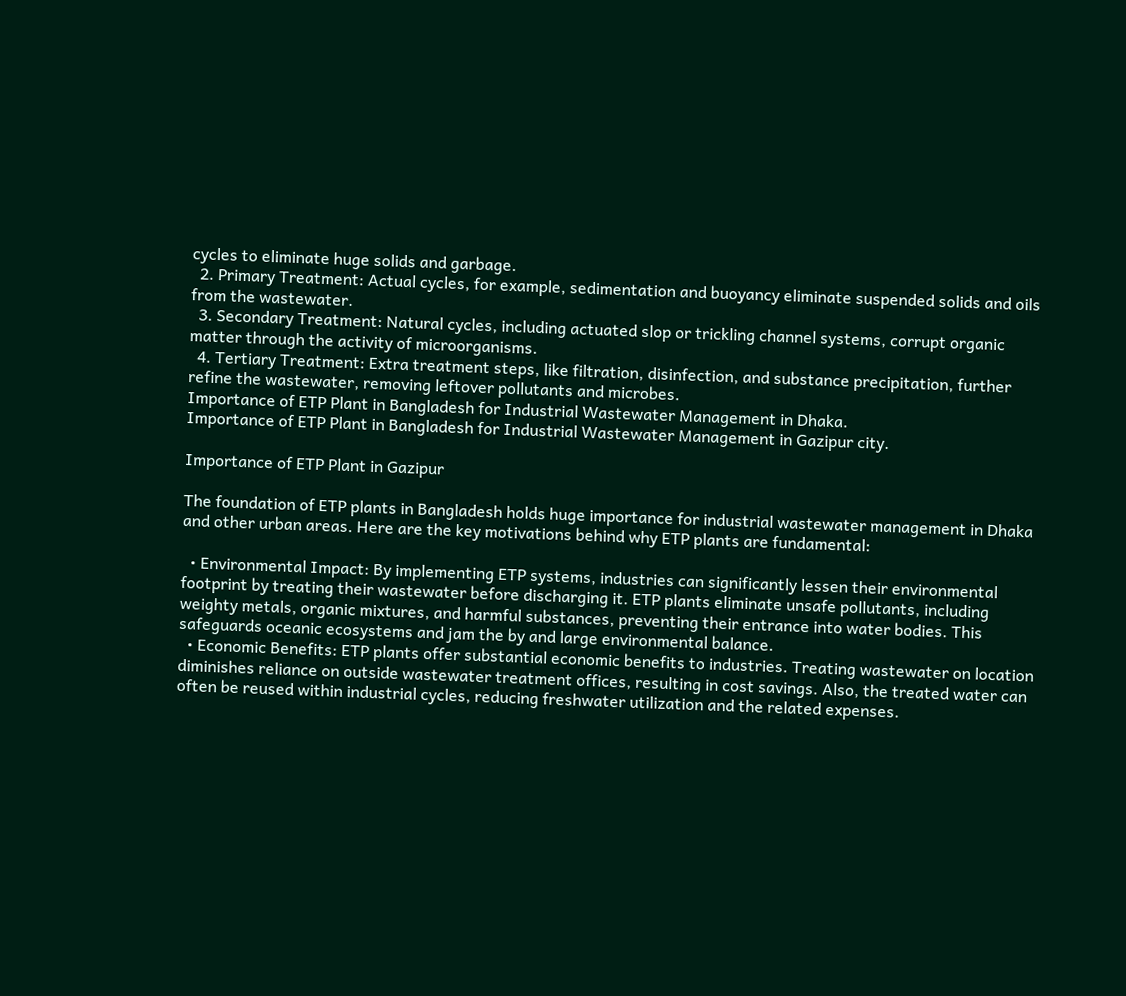cycles to eliminate huge solids and garbage.
  2. Primary Treatment: Actual cycles, for example, sedimentation and buoyancy eliminate suspended solids and oils from the wastewater.
  3. Secondary Treatment: Natural cycles, including actuated slop or trickling channel systems, corrupt organic matter through the activity of microorganisms.
  4. Tertiary Treatment: Extra treatment steps, like filtration, disinfection, and substance precipitation, further refine the wastewater, removing leftover pollutants and microbes.
Importance of ETP Plant in Bangladesh for Industrial Wastewater Management in Dhaka.
Importance of ETP Plant in Bangladesh for Industrial Wastewater Management in Gazipur city.

Importance of ETP Plant in Gazipur

The foundation of ETP plants in Bangladesh holds huge importance for industrial wastewater management in Dhaka and other urban areas. Here are the key motivations behind why ETP plants are fundamental:

  • Environmental Impact: By implementing ETP systems, industries can significantly lessen their environmental footprint by treating their wastewater before discharging it. ETP plants eliminate unsafe pollutants, including weighty metals, organic mixtures, and harmful substances, preventing their entrance into water bodies. This safeguards oceanic ecosystems and jam the by and large environmental balance.
  • Economic Benefits: ETP plants offer substantial economic benefits to industries. Treating wastewater on location diminishes reliance on outside wastewater treatment offices, resulting in cost savings. Also, the treated water can often be reused within industrial cycles, reducing freshwater utilization and the related expenses.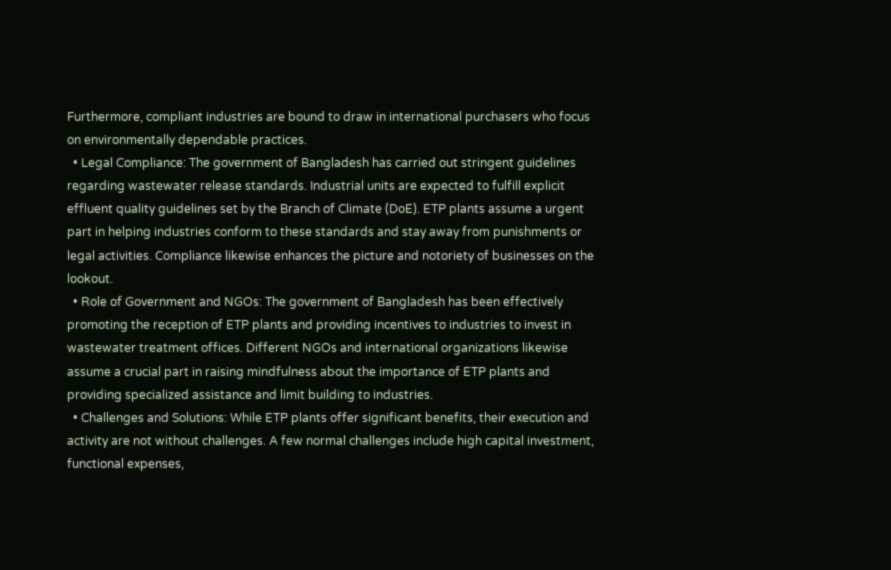Furthermore, compliant industries are bound to draw in international purchasers who focus on environmentally dependable practices.
  • Legal Compliance: The government of Bangladesh has carried out stringent guidelines regarding wastewater release standards. Industrial units are expected to fulfill explicit effluent quality guidelines set by the Branch of Climate (DoE). ETP plants assume a urgent part in helping industries conform to these standards and stay away from punishments or legal activities. Compliance likewise enhances the picture and notoriety of businesses on the lookout.
  • Role of Government and NGOs: The government of Bangladesh has been effectively promoting the reception of ETP plants and providing incentives to industries to invest in wastewater treatment offices. Different NGOs and international organizations likewise assume a crucial part in raising mindfulness about the importance of ETP plants and providing specialized assistance and limit building to industries.
  • Challenges and Solutions: While ETP plants offer significant benefits, their execution and activity are not without challenges. A few normal challenges include high capital investment, functional expenses,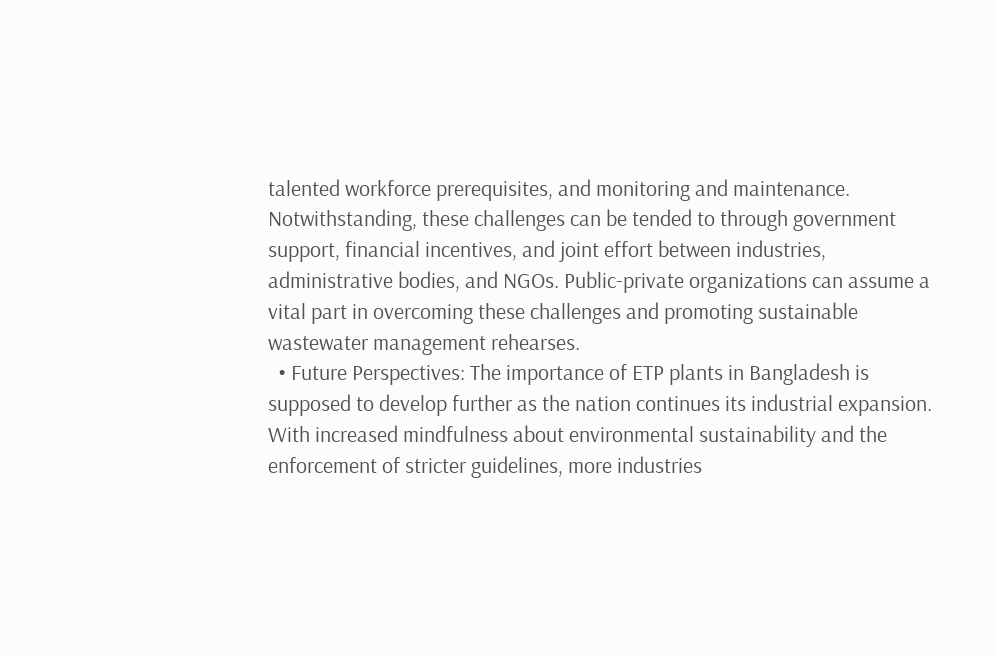talented workforce prerequisites, and monitoring and maintenance. Notwithstanding, these challenges can be tended to through government support, financial incentives, and joint effort between industries, administrative bodies, and NGOs. Public-private organizations can assume a vital part in overcoming these challenges and promoting sustainable wastewater management rehearses.
  • Future Perspectives: The importance of ETP plants in Bangladesh is supposed to develop further as the nation continues its industrial expansion. With increased mindfulness about environmental sustainability and the enforcement of stricter guidelines, more industries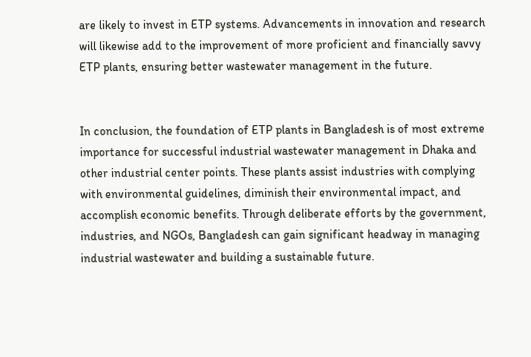are likely to invest in ETP systems. Advancements in innovation and research will likewise add to the improvement of more proficient and financially savvy ETP plants, ensuring better wastewater management in the future.


In conclusion, the foundation of ETP plants in Bangladesh is of most extreme importance for successful industrial wastewater management in Dhaka and other industrial center points. These plants assist industries with complying with environmental guidelines, diminish their environmental impact, and accomplish economic benefits. Through deliberate efforts by the government, industries, and NGOs, Bangladesh can gain significant headway in managing industrial wastewater and building a sustainable future.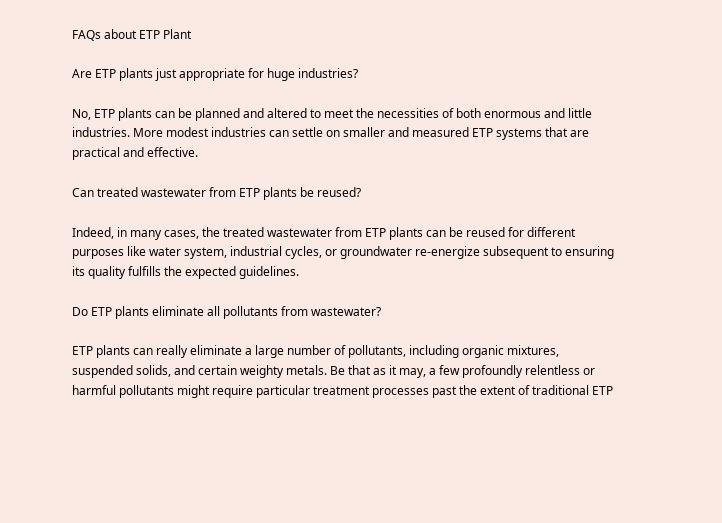FAQs about ETP Plant

Are ETP plants just appropriate for huge industries?

No, ETP plants can be planned and altered to meet the necessities of both enormous and little industries. More modest industries can settle on smaller and measured ETP systems that are practical and effective.

Can treated wastewater from ETP plants be reused?

Indeed, in many cases, the treated wastewater from ETP plants can be reused for different purposes like water system, industrial cycles, or groundwater re-energize subsequent to ensuring its quality fulfills the expected guidelines.

Do ETP plants eliminate all pollutants from wastewater?

ETP plants can really eliminate a large number of pollutants, including organic mixtures, suspended solids, and certain weighty metals. Be that as it may, a few profoundly relentless or harmful pollutants might require particular treatment processes past the extent of traditional ETP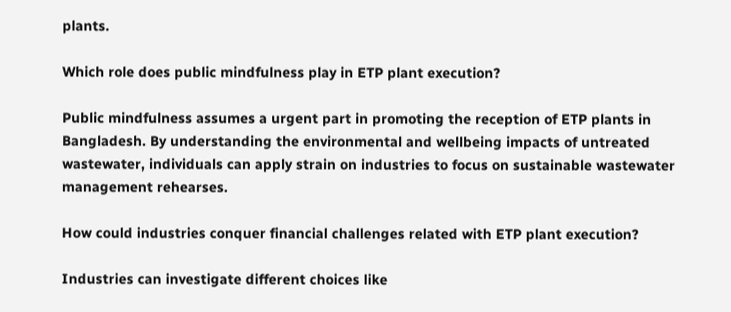plants.

Which role does public mindfulness play in ETP plant execution?

Public mindfulness assumes a urgent part in promoting the reception of ETP plants in Bangladesh. By understanding the environmental and wellbeing impacts of untreated wastewater, individuals can apply strain on industries to focus on sustainable wastewater management rehearses.

How could industries conquer financial challenges related with ETP plant execution?

Industries can investigate different choices like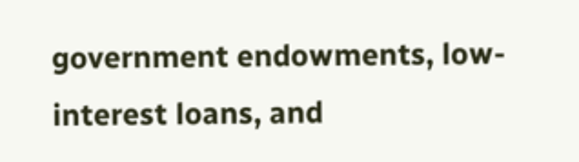government endowments, low-interest loans, and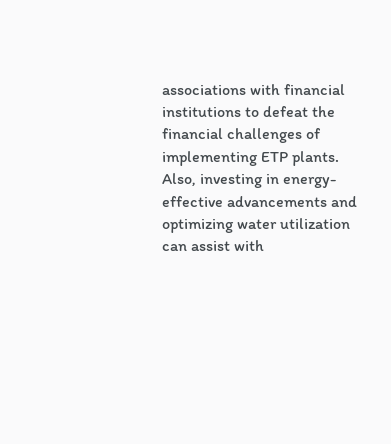associations with financial institutions to defeat the financial challenges of implementing ETP plants. Also, investing in energy-effective advancements and optimizing water utilization can assist with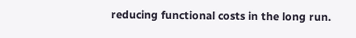reducing functional costs in the long run.